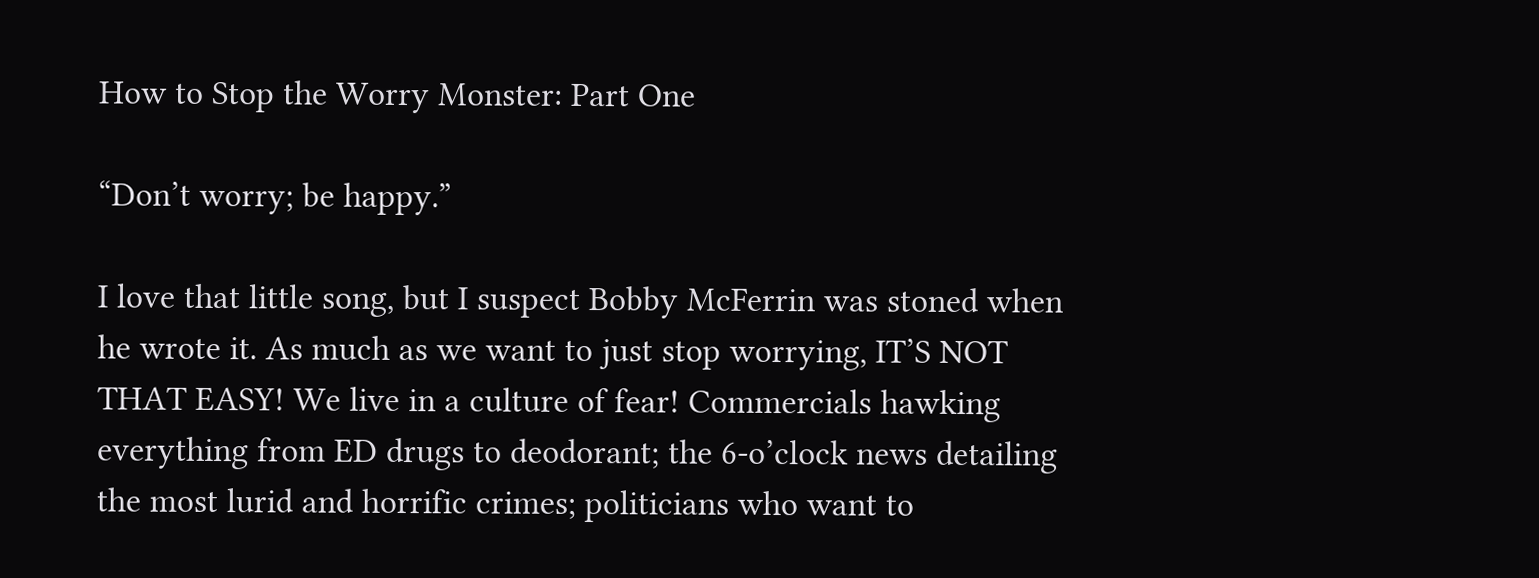How to Stop the Worry Monster: Part One

“Don’t worry; be happy.”

I love that little song, but I suspect Bobby McFerrin was stoned when he wrote it. As much as we want to just stop worrying, IT’S NOT THAT EASY! We live in a culture of fear! Commercials hawking everything from ED drugs to deodorant; the 6-o’clock news detailing the most lurid and horrific crimes; politicians who want to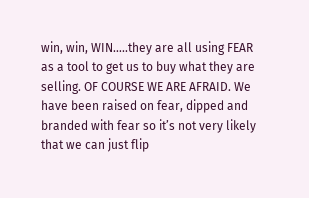win, win, WIN…..they are all using FEAR as a tool to get us to buy what they are selling. OF COURSE WE ARE AFRAID. We have been raised on fear, dipped and branded with fear so it’s not very likely that we can just flip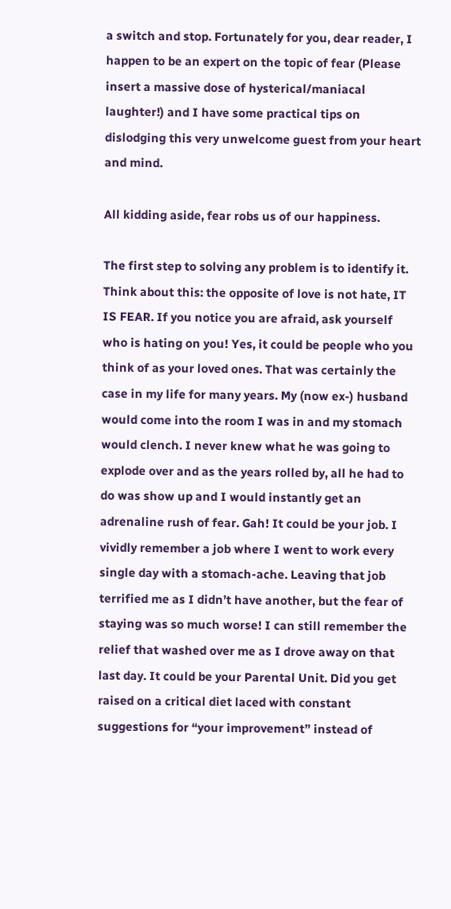a switch and stop. Fortunately for you, dear reader, I happen to be an expert on the topic of fear (Please insert a massive dose of hysterical/maniacal laughter!) and I have some practical tips on dislodging this very unwelcome guest from your heart and mind.

All kidding aside, fear robs us of our happiness.

The first step to solving any problem is to identify it. Think about this: the opposite of love is not hate, IT IS FEAR. If you notice you are afraid, ask yourself who is hating on you! Yes, it could be people who you think of as your loved ones. That was certainly the case in my life for many years. My (now ex-) husband would come into the room I was in and my stomach would clench. I never knew what he was going to explode over and as the years rolled by, all he had to do was show up and I would instantly get an adrenaline rush of fear. Gah! It could be your job. I vividly remember a job where I went to work every single day with a stomach-ache. Leaving that job terrified me as I didn’t have another, but the fear of staying was so much worse! I can still remember the relief that washed over me as I drove away on that last day. It could be your Parental Unit. Did you get raised on a critical diet laced with constant suggestions for “your improvement” instead of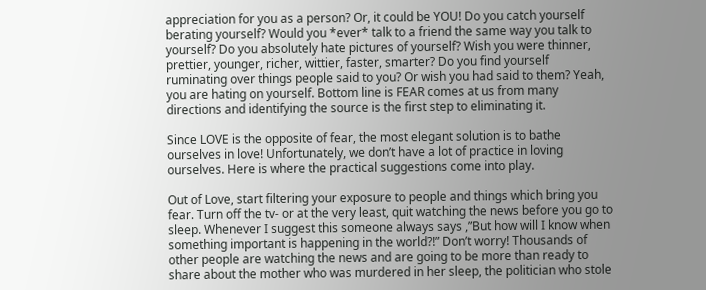appreciation for you as a person? Or, it could be YOU! Do you catch yourself berating yourself? Would you *ever* talk to a friend the same way you talk to yourself? Do you absolutely hate pictures of yourself? Wish you were thinner, prettier, younger, richer, wittier, faster, smarter? Do you find yourself ruminating over things people said to you? Or wish you had said to them? Yeah, you are hating on yourself. Bottom line is FEAR comes at us from many directions and identifying the source is the first step to eliminating it.

Since LOVE is the opposite of fear, the most elegant solution is to bathe ourselves in love! Unfortunately, we don’t have a lot of practice in loving ourselves. Here is where the practical suggestions come into play.

Out of Love, start filtering your exposure to people and things which bring you fear. Turn off the tv- or at the very least, quit watching the news before you go to sleep. Whenever I suggest this someone always says ,”But how will I know when something important is happening in the world?!” Don’t worry! Thousands of other people are watching the news and are going to be more than ready to share about the mother who was murdered in her sleep, the politician who stole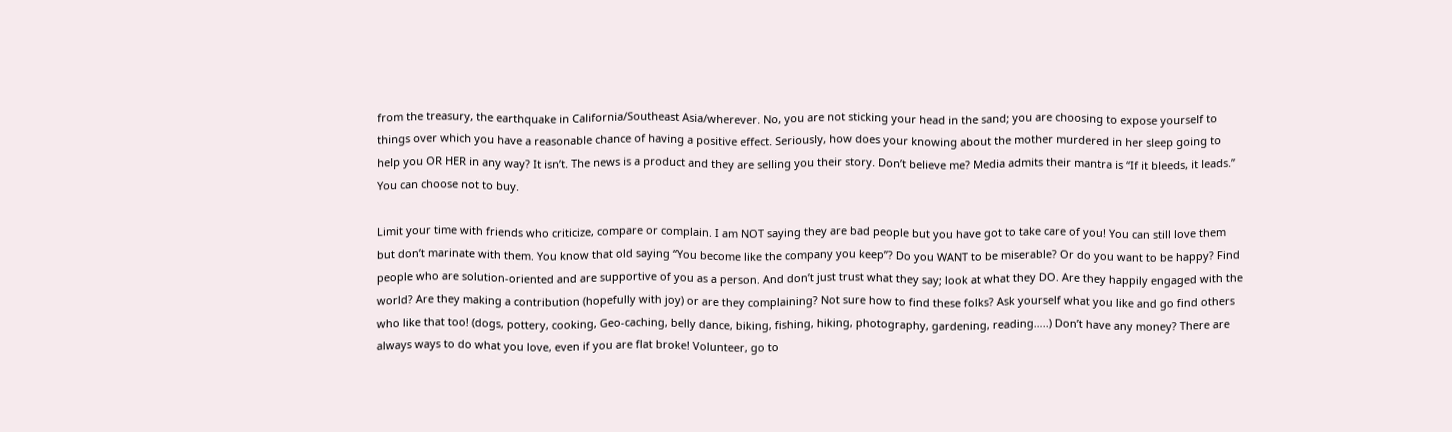from the treasury, the earthquake in California/Southeast Asia/wherever. No, you are not sticking your head in the sand; you are choosing to expose yourself to things over which you have a reasonable chance of having a positive effect. Seriously, how does your knowing about the mother murdered in her sleep going to help you OR HER in any way? It isn’t. The news is a product and they are selling you their story. Don’t believe me? Media admits their mantra is “If it bleeds, it leads.” You can choose not to buy.

Limit your time with friends who criticize, compare or complain. I am NOT saying they are bad people but you have got to take care of you! You can still love them but don’t marinate with them. You know that old saying “You become like the company you keep”? Do you WANT to be miserable? Or do you want to be happy? Find people who are solution-oriented and are supportive of you as a person. And don’t just trust what they say; look at what they DO. Are they happily engaged with the world? Are they making a contribution (hopefully with joy) or are they complaining? Not sure how to find these folks? Ask yourself what you like and go find others who like that too! (dogs, pottery, cooking, Geo-caching, belly dance, biking, fishing, hiking, photography, gardening, reading…..) Don’t have any money? There are always ways to do what you love, even if you are flat broke! Volunteer, go to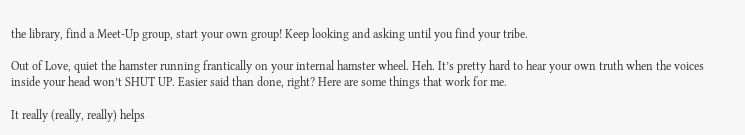the library, find a Meet-Up group, start your own group! Keep looking and asking until you find your tribe.

Out of Love, quiet the hamster running frantically on your internal hamster wheel. Heh. It’s pretty hard to hear your own truth when the voices inside your head won’t SHUT UP. Easier said than done, right? Here are some things that work for me.

It really (really, really) helps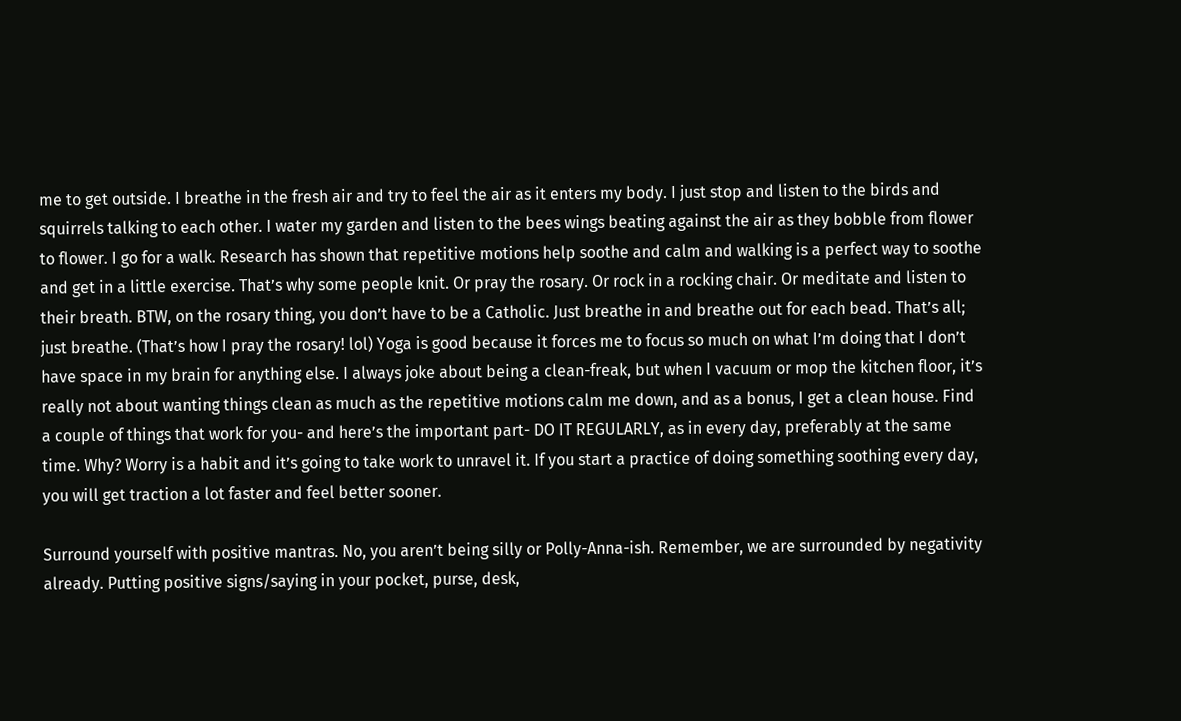me to get outside. I breathe in the fresh air and try to feel the air as it enters my body. I just stop and listen to the birds and squirrels talking to each other. I water my garden and listen to the bees wings beating against the air as they bobble from flower to flower. I go for a walk. Research has shown that repetitive motions help soothe and calm and walking is a perfect way to soothe and get in a little exercise. That’s why some people knit. Or pray the rosary. Or rock in a rocking chair. Or meditate and listen to their breath. BTW, on the rosary thing, you don’t have to be a Catholic. Just breathe in and breathe out for each bead. That’s all; just breathe. (That’s how I pray the rosary! lol) Yoga is good because it forces me to focus so much on what I’m doing that I don’t have space in my brain for anything else. I always joke about being a clean-freak, but when I vacuum or mop the kitchen floor, it’s really not about wanting things clean as much as the repetitive motions calm me down, and as a bonus, I get a clean house. Find a couple of things that work for you- and here’s the important part- DO IT REGULARLY, as in every day, preferably at the same time. Why? Worry is a habit and it’s going to take work to unravel it. If you start a practice of doing something soothing every day, you will get traction a lot faster and feel better sooner.

Surround yourself with positive mantras. No, you aren’t being silly or Polly-Anna-ish. Remember, we are surrounded by negativity already. Putting positive signs/saying in your pocket, purse, desk,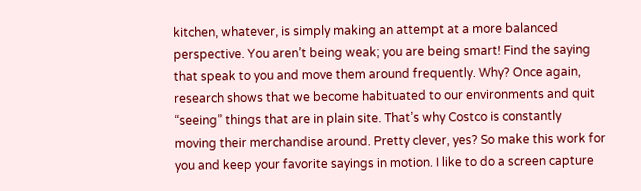kitchen, whatever, is simply making an attempt at a more balanced perspective. You aren’t being weak; you are being smart! Find the saying that speak to you and move them around frequently. Why? Once again, research shows that we become habituated to our environments and quit “seeing” things that are in plain site. That’s why Costco is constantly moving their merchandise around. Pretty clever, yes? So make this work for you and keep your favorite sayings in motion. I like to do a screen capture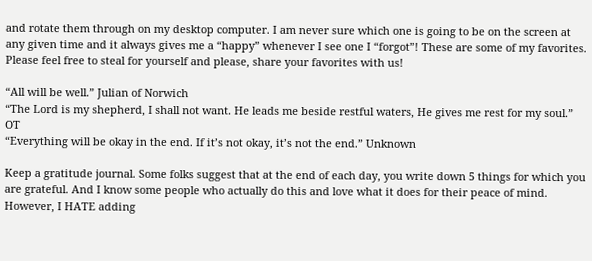and rotate them through on my desktop computer. I am never sure which one is going to be on the screen at any given time and it always gives me a “happy” whenever I see one I “forgot”! These are some of my favorites. Please feel free to steal for yourself and please, share your favorites with us!

“All will be well.” Julian of Norwich
“The Lord is my shepherd, I shall not want. He leads me beside restful waters, He gives me rest for my soul.” OT
“Everything will be okay in the end. If it’s not okay, it’s not the end.” Unknown

Keep a gratitude journal. Some folks suggest that at the end of each day, you write down 5 things for which you are grateful. And I know some people who actually do this and love what it does for their peace of mind. However, I HATE adding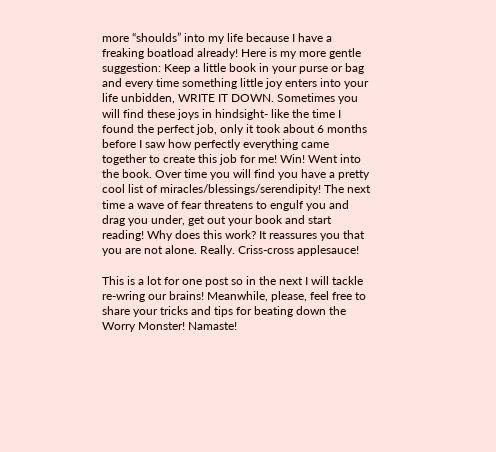more “shoulds” into my life because I have a freaking boatload already! Here is my more gentle suggestion: Keep a little book in your purse or bag and every time something little joy enters into your life unbidden, WRITE IT DOWN. Sometimes you will find these joys in hindsight- like the time I found the perfect job, only it took about 6 months before I saw how perfectly everything came together to create this job for me! Win! Went into the book. Over time you will find you have a pretty cool list of miracles/blessings/serendipity! The next time a wave of fear threatens to engulf you and drag you under, get out your book and start reading! Why does this work? It reassures you that you are not alone. Really. Criss-cross applesauce!

This is a lot for one post so in the next I will tackle re-wring our brains! Meanwhile, please, feel free to share your tricks and tips for beating down the Worry Monster! Namaste!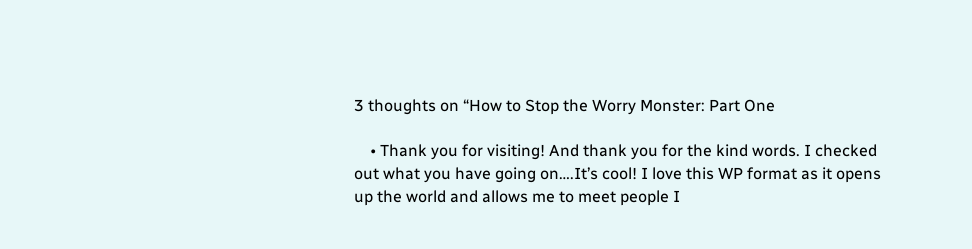3 thoughts on “How to Stop the Worry Monster: Part One

    • Thank you for visiting! And thank you for the kind words. I checked out what you have going on….It’s cool! I love this WP format as it opens up the world and allows me to meet people I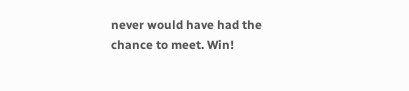never would have had the chance to meet. Win!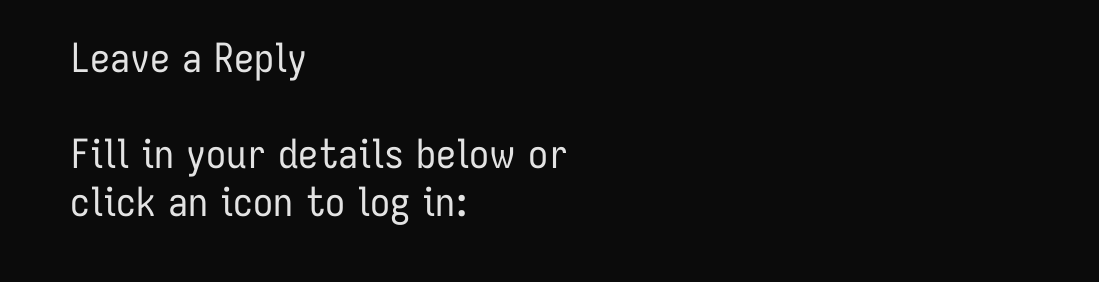Leave a Reply

Fill in your details below or click an icon to log in: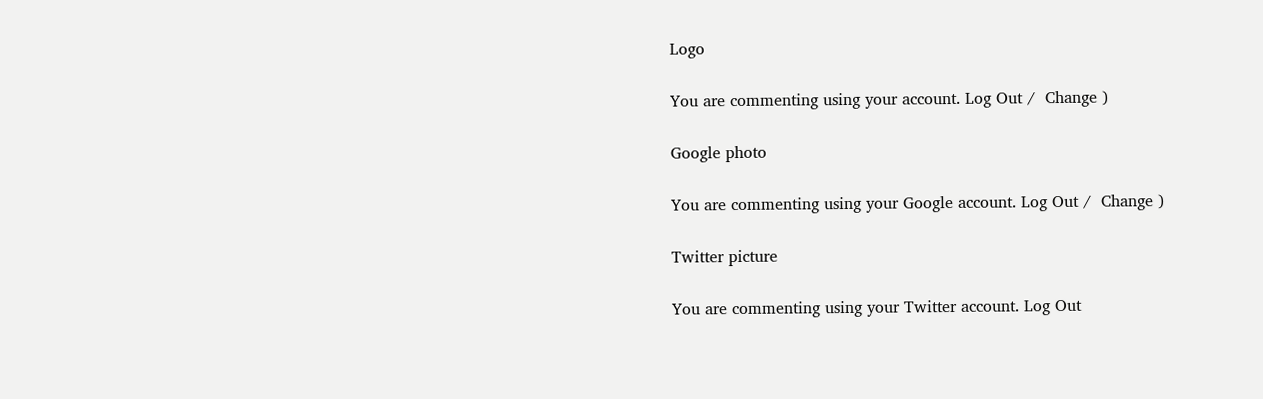Logo

You are commenting using your account. Log Out /  Change )

Google photo

You are commenting using your Google account. Log Out /  Change )

Twitter picture

You are commenting using your Twitter account. Log Out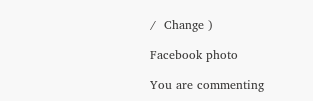/  Change )

Facebook photo

You are commenting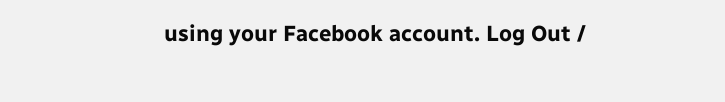using your Facebook account. Log Out /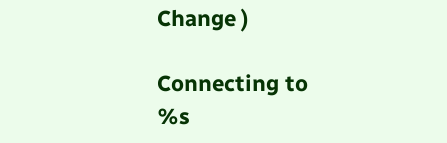Change )

Connecting to %s